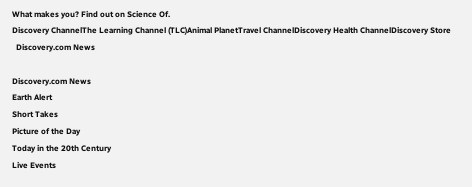What makes you? Find out on Science Of.
Discovery ChannelThe Learning Channel (TLC)Animal PlanetTravel ChannelDiscovery Health ChannelDiscovery Store
  Discovery.com News

Discovery.com News
Earth Alert
Short Takes
Picture of the Day
Today in the 20th Century
Live Events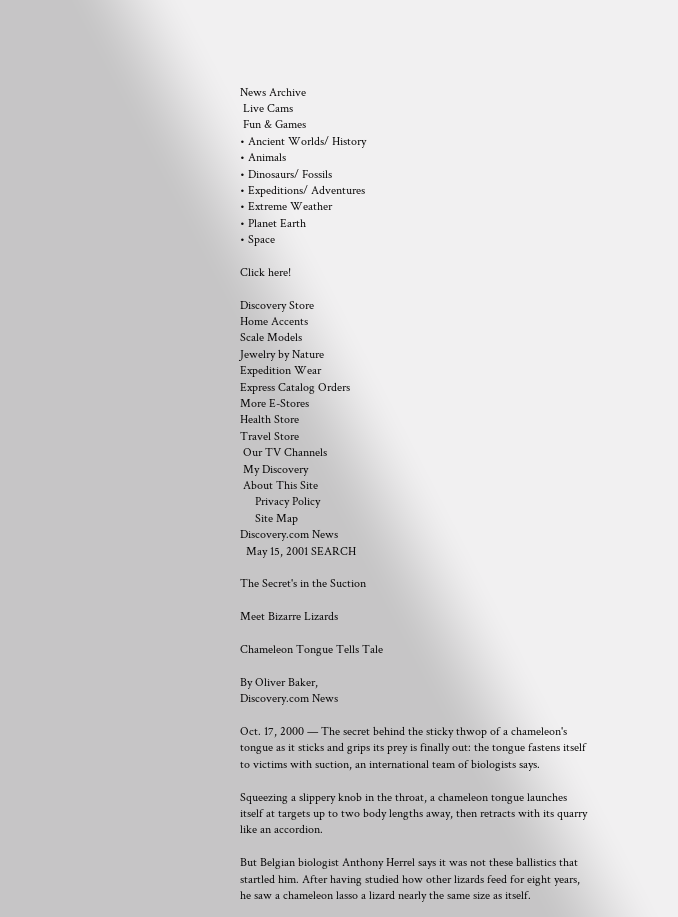News Archive
 Live Cams
 Fun & Games
• Ancient Worlds/ History
• Animals
• Dinosaurs/ Fossils
• Expeditions/ Adventures
• Extreme Weather
• Planet Earth
• Space

Click here!

Discovery Store
Home Accents
Scale Models
Jewelry by Nature
Expedition Wear
Express Catalog Orders
More E-Stores
Health Store
Travel Store
 Our TV Channels
 My Discovery
 About This Site
     Privacy Policy
     Site Map
Discovery.com News
  May 15, 2001 SEARCH

The Secret's in the Suction

Meet Bizarre Lizards

Chameleon Tongue Tells Tale

By Oliver Baker,
Discovery.com News

Oct. 17, 2000 — The secret behind the sticky thwop of a chameleon's tongue as it sticks and grips its prey is finally out: the tongue fastens itself to victims with suction, an international team of biologists says.

Squeezing a slippery knob in the throat, a chameleon tongue launches itself at targets up to two body lengths away, then retracts with its quarry like an accordion.

But Belgian biologist Anthony Herrel says it was not these ballistics that startled him. After having studied how other lizards feed for eight years, he saw a chameleon lasso a lizard nearly the same size as itself.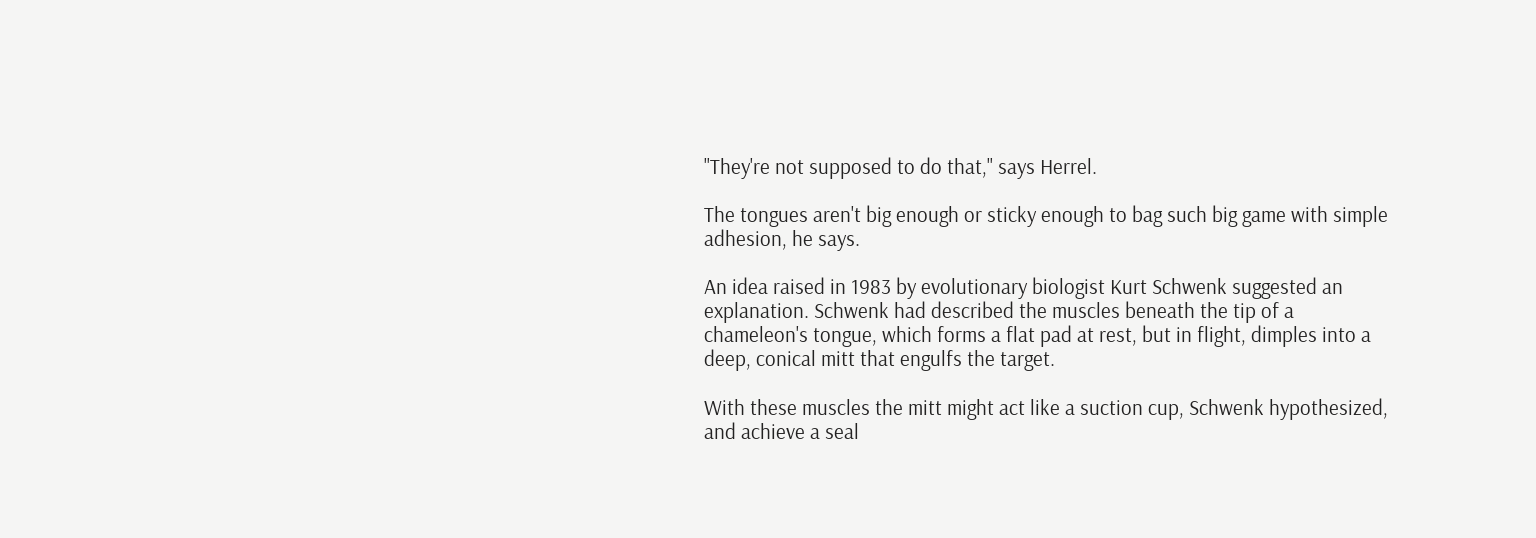"They're not supposed to do that," says Herrel.

The tongues aren't big enough or sticky enough to bag such big game with simple adhesion, he says.

An idea raised in 1983 by evolutionary biologist Kurt Schwenk suggested an explanation. Schwenk had described the muscles beneath the tip of a chameleon's tongue, which forms a flat pad at rest, but in flight, dimples into a deep, conical mitt that engulfs the target.

With these muscles the mitt might act like a suction cup, Schwenk hypothesized, and achieve a seal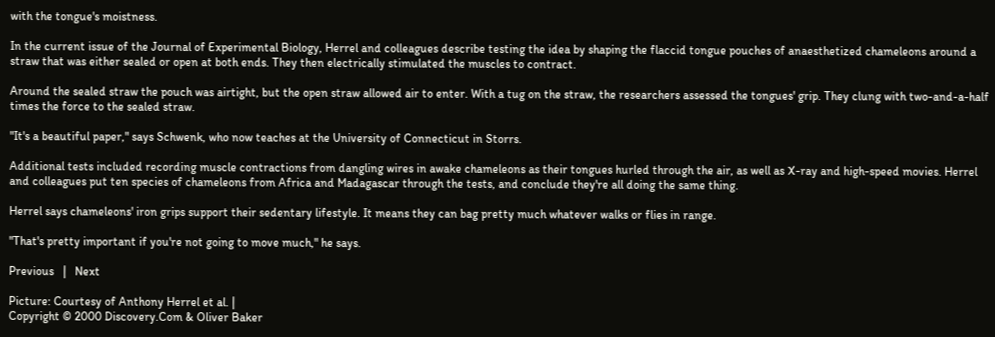with the tongue's moistness.

In the current issue of the Journal of Experimental Biology, Herrel and colleagues describe testing the idea by shaping the flaccid tongue pouches of anaesthetized chameleons around a straw that was either sealed or open at both ends. They then electrically stimulated the muscles to contract.

Around the sealed straw the pouch was airtight, but the open straw allowed air to enter. With a tug on the straw, the researchers assessed the tongues' grip. They clung with two-and-a-half times the force to the sealed straw.

"It's a beautiful paper," says Schwenk, who now teaches at the University of Connecticut in Storrs.

Additional tests included recording muscle contractions from dangling wires in awake chameleons as their tongues hurled through the air, as well as X-ray and high-speed movies. Herrel and colleagues put ten species of chameleons from Africa and Madagascar through the tests, and conclude they're all doing the same thing.

Herrel says chameleons' iron grips support their sedentary lifestyle. It means they can bag pretty much whatever walks or flies in range.

"That's pretty important if you're not going to move much," he says.

Previous   |   Next

Picture: Courtesy of Anthony Herrel et al. |
Copyright © 2000 Discovery.Com & Oliver Baker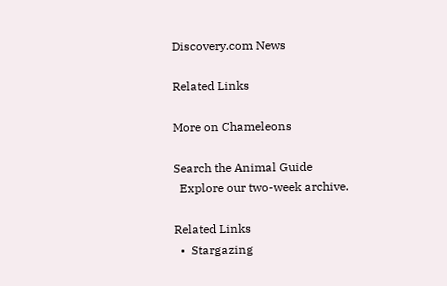Discovery.com News

Related Links

More on Chameleons

Search the Animal Guide
  Explore our two-week archive.

Related Links
  •  Stargazing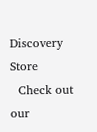Discovery Store
  Check out our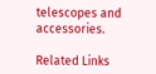telescopes and accessories.

Related Links